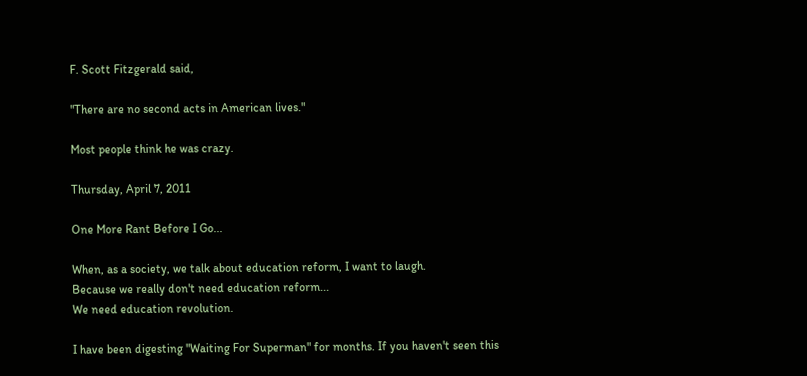F. Scott Fitzgerald said,

"There are no second acts in American lives."

Most people think he was crazy.

Thursday, April 7, 2011

One More Rant Before I Go...

When, as a society, we talk about education reform, I want to laugh.
Because we really don't need education reform...
We need education revolution.

I have been digesting "Waiting For Superman" for months. If you haven't seen this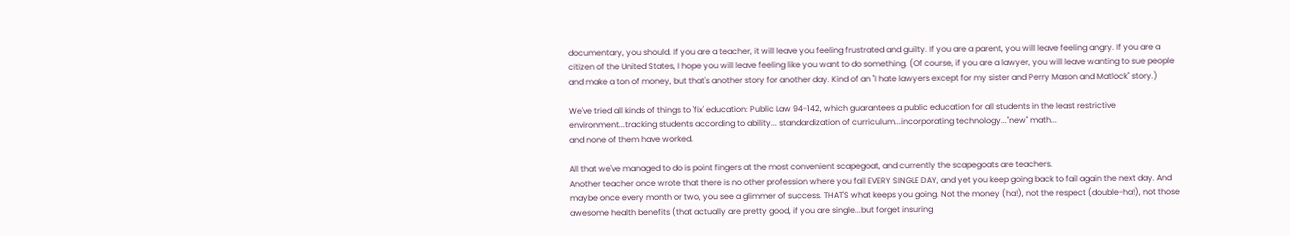documentary, you should. If you are a teacher, it will leave you feeling frustrated and guilty. If you are a parent, you will leave feeling angry. If you are a citizen of the United States, I hope you will leave feeling like you want to do something. (Of course, if you are a lawyer, you will leave wanting to sue people and make a ton of money, but that's another story for another day. Kind of an "I hate lawyers except for my sister and Perry Mason and Matlock" story.)

We've tried all kinds of things to 'fix' education: Public Law 94-142, which guarantees a public education for all students in the least restrictive environment...tracking students according to ability... standardization of curriculum...incorporating technology..."new" math...
and none of them have worked.

All that we've managed to do is point fingers at the most convenient scapegoat, and currently the scapegoats are teachers.
Another teacher once wrote that there is no other profession where you fail EVERY SINGLE DAY, and yet you keep going back to fail again the next day. And maybe once every month or two, you see a glimmer of success. THAT'S what keeps you going. Not the money (ha!), not the respect (double-ha!), not those awesome health benefits (that actually are pretty good, if you are single...but forget insuring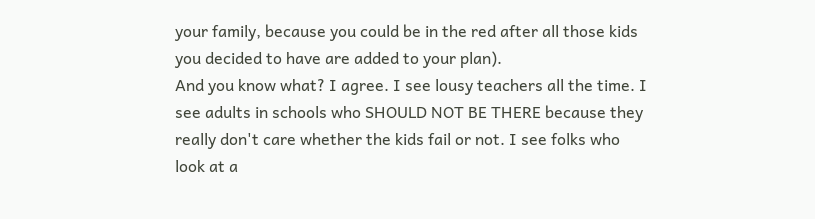your family, because you could be in the red after all those kids you decided to have are added to your plan).
And you know what? I agree. I see lousy teachers all the time. I see adults in schools who SHOULD NOT BE THERE because they really don't care whether the kids fail or not. I see folks who look at a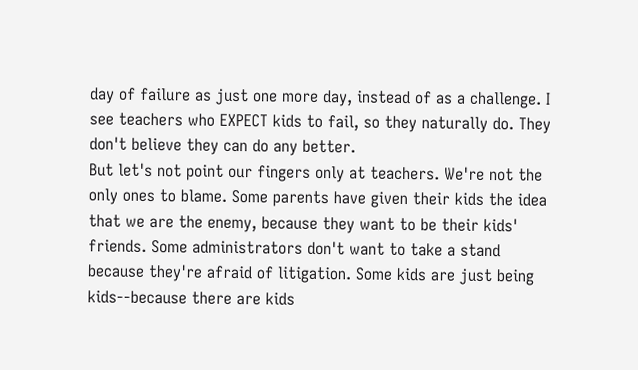day of failure as just one more day, instead of as a challenge. I see teachers who EXPECT kids to fail, so they naturally do. They don't believe they can do any better.
But let's not point our fingers only at teachers. We're not the only ones to blame. Some parents have given their kids the idea that we are the enemy, because they want to be their kids' friends. Some administrators don't want to take a stand because they're afraid of litigation. Some kids are just being kids--because there are kids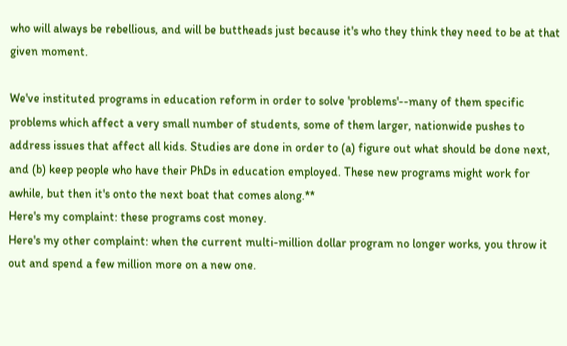who will always be rebellious, and will be buttheads just because it's who they think they need to be at that given moment.

We've instituted programs in education reform in order to solve 'problems'--many of them specific problems which affect a very small number of students, some of them larger, nationwide pushes to address issues that affect all kids. Studies are done in order to (a) figure out what should be done next, and (b) keep people who have their PhDs in education employed. These new programs might work for awhile, but then it's onto the next boat that comes along.**
Here's my complaint: these programs cost money.
Here's my other complaint: when the current multi-million dollar program no longer works, you throw it out and spend a few million more on a new one.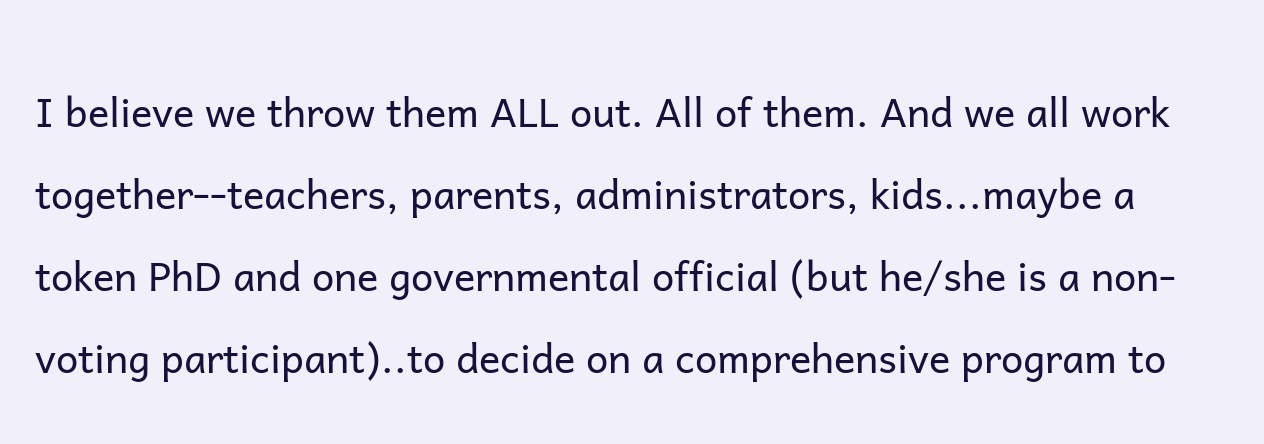I believe we throw them ALL out. All of them. And we all work together--teachers, parents, administrators, kids...maybe a token PhD and one governmental official (but he/she is a non-voting participant)..to decide on a comprehensive program to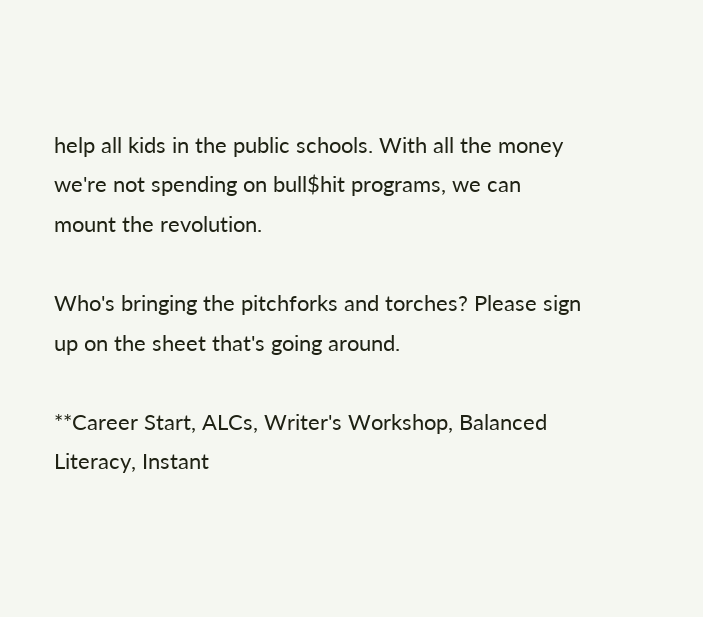help all kids in the public schools. With all the money we're not spending on bull$hit programs, we can mount the revolution.

Who's bringing the pitchforks and torches? Please sign up on the sheet that's going around.

**Career Start, ALCs, Writer's Workshop, Balanced Literacy, Instant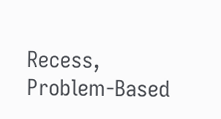Recess, Problem-Based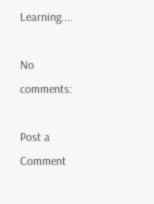Learning....

No comments:

Post a Comment